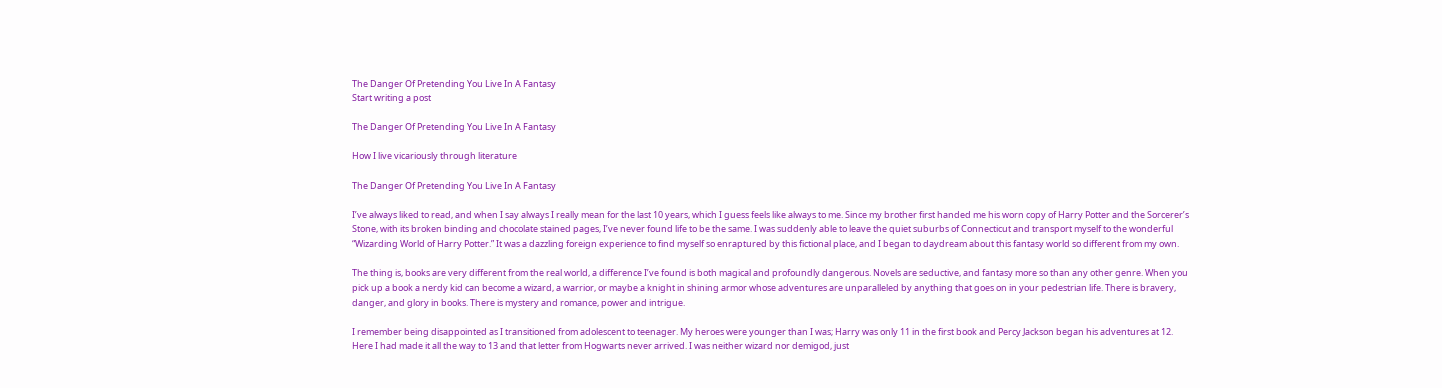The Danger Of Pretending You Live In A Fantasy
Start writing a post

The Danger Of Pretending You Live In A Fantasy

How I live vicariously through literature

The Danger Of Pretending You Live In A Fantasy

I’ve always liked to read, and when I say always I really mean for the last 10 years, which I guess feels like always to me. Since my brother first handed me his worn copy of Harry Potter and the Sorcerer’s Stone, with its broken binding and chocolate stained pages, I’ve never found life to be the same. I was suddenly able to leave the quiet suburbs of Connecticut and transport myself to the wonderful “Wizarding World of Harry Potter.” It was a dazzling foreign experience to find myself so enraptured by this fictional place, and I began to daydream about this fantasy world so different from my own.

The thing is, books are very different from the real world, a difference I’ve found is both magical and profoundly dangerous. Novels are seductive, and fantasy more so than any other genre. When you pick up a book a nerdy kid can become a wizard, a warrior, or maybe a knight in shining armor whose adventures are unparalleled by anything that goes on in your pedestrian life. There is bravery, danger, and glory in books. There is mystery and romance, power and intrigue.

I remember being disappointed as I transitioned from adolescent to teenager. My heroes were younger than I was; Harry was only 11 in the first book and Percy Jackson began his adventures at 12. Here I had made it all the way to 13 and that letter from Hogwarts never arrived. I was neither wizard nor demigod, just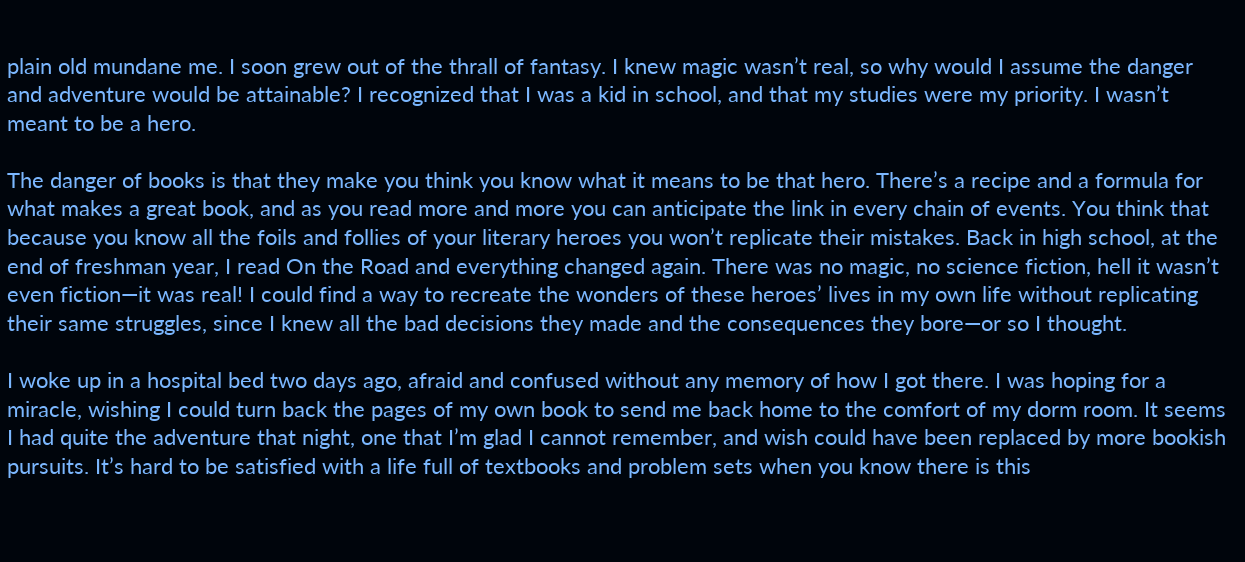plain old mundane me. I soon grew out of the thrall of fantasy. I knew magic wasn’t real, so why would I assume the danger and adventure would be attainable? I recognized that I was a kid in school, and that my studies were my priority. I wasn’t meant to be a hero.

The danger of books is that they make you think you know what it means to be that hero. There’s a recipe and a formula for what makes a great book, and as you read more and more you can anticipate the link in every chain of events. You think that because you know all the foils and follies of your literary heroes you won’t replicate their mistakes. Back in high school, at the end of freshman year, I read On the Road and everything changed again. There was no magic, no science fiction, hell it wasn’t even fiction—it was real! I could find a way to recreate the wonders of these heroes’ lives in my own life without replicating their same struggles, since I knew all the bad decisions they made and the consequences they bore—or so I thought.

I woke up in a hospital bed two days ago, afraid and confused without any memory of how I got there. I was hoping for a miracle, wishing I could turn back the pages of my own book to send me back home to the comfort of my dorm room. It seems I had quite the adventure that night, one that I’m glad I cannot remember, and wish could have been replaced by more bookish pursuits. It’s hard to be satisfied with a life full of textbooks and problem sets when you know there is this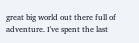great big world out there full of adventure. I've spent the last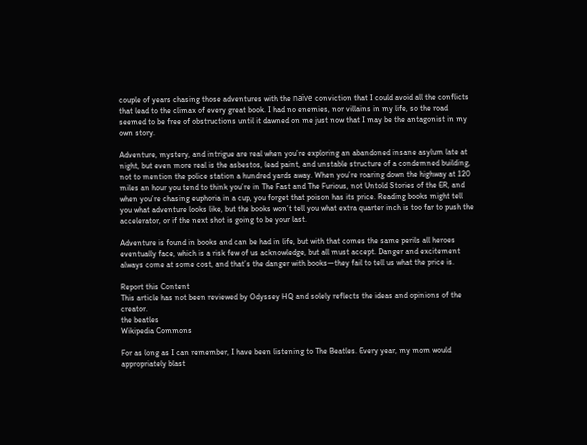couple of years chasing those adventures with the naïve conviction that I could avoid all the conflicts that lead to the climax of every great book. I had no enemies, nor villains in my life, so the road seemed to be free of obstructions until it dawned on me just now that I may be the antagonist in my own story.

Adventure, mystery, and intrigue are real when you’re exploring an abandoned insane asylum late at night, but even more real is the asbestos, lead paint, and unstable structure of a condemned building, not to mention the police station a hundred yards away. When you’re roaring down the highway at 120 miles an hour you tend to think you’re in The Fast and The Furious, not Untold Stories of the ER, and when you’re chasing euphoria in a cup, you forget that poison has its price. Reading books might tell you what adventure looks like, but the books won’t tell you what extra quarter inch is too far to push the accelerator, or if the next shot is going to be your last.

Adventure is found in books and can be had in life, but with that comes the same perils all heroes eventually face, which is a risk few of us acknowledge, but all must accept. Danger and excitement always come at some cost, and that’s the danger with books—they fail to tell us what the price is.

Report this Content
This article has not been reviewed by Odyssey HQ and solely reflects the ideas and opinions of the creator.
the beatles
Wikipedia Commons

For as long as I can remember, I have been listening to The Beatles. Every year, my mom would appropriately blast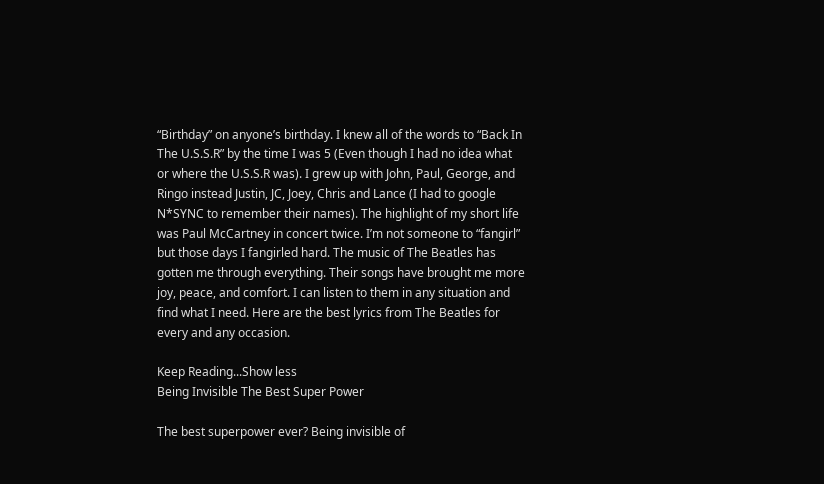“Birthday” on anyone’s birthday. I knew all of the words to “Back In The U.S.S.R” by the time I was 5 (Even though I had no idea what or where the U.S.S.R was). I grew up with John, Paul, George, and Ringo instead Justin, JC, Joey, Chris and Lance (I had to google N*SYNC to remember their names). The highlight of my short life was Paul McCartney in concert twice. I’m not someone to “fangirl” but those days I fangirled hard. The music of The Beatles has gotten me through everything. Their songs have brought me more joy, peace, and comfort. I can listen to them in any situation and find what I need. Here are the best lyrics from The Beatles for every and any occasion.

Keep Reading...Show less
Being Invisible The Best Super Power

The best superpower ever? Being invisible of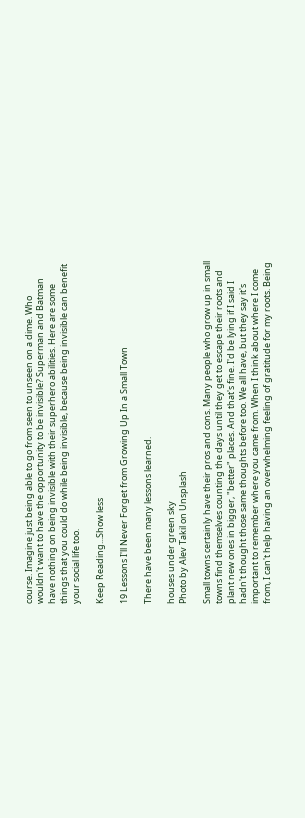course. Imagine just being able to go from seen to unseen on a dime. Who wouldn't want to have the opportunity to be invisible? Superman and Batman have nothing on being invisible with their superhero abilities. Here are some things that you could do while being invisible, because being invisible can benefit your social life too.

Keep Reading...Show less

19 Lessons I'll Never Forget from Growing Up In a Small Town

There have been many lessons learned.

houses under green sky
Photo by Alev Takil on Unsplash

Small towns certainly have their pros and cons. Many people who grow up in small towns find themselves counting the days until they get to escape their roots and plant new ones in bigger, "better" places. And that's fine. I'd be lying if I said I hadn't thought those same thoughts before too. We all have, but they say it's important to remember where you came from. When I think about where I come from, I can't help having an overwhelming feeling of gratitude for my roots. Being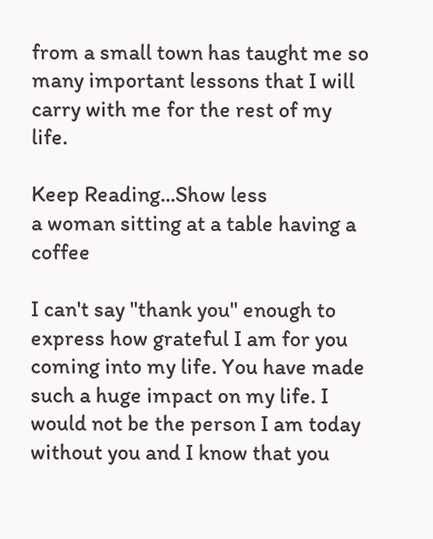from a small town has taught me so many important lessons that I will carry with me for the rest of my life.

Keep Reading...Show less
a woman sitting at a table having a coffee

I can't say "thank you" enough to express how grateful I am for you coming into my life. You have made such a huge impact on my life. I would not be the person I am today without you and I know that you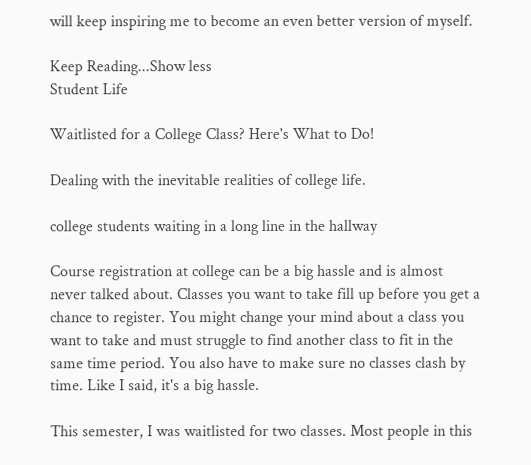will keep inspiring me to become an even better version of myself.

Keep Reading...Show less
Student Life

Waitlisted for a College Class? Here's What to Do!

Dealing with the inevitable realities of college life.

college students waiting in a long line in the hallway

Course registration at college can be a big hassle and is almost never talked about. Classes you want to take fill up before you get a chance to register. You might change your mind about a class you want to take and must struggle to find another class to fit in the same time period. You also have to make sure no classes clash by time. Like I said, it's a big hassle.

This semester, I was waitlisted for two classes. Most people in this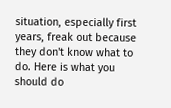situation, especially first years, freak out because they don't know what to do. Here is what you should do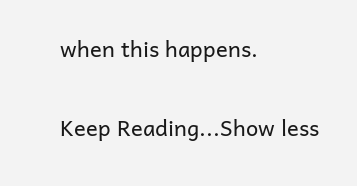when this happens.

Keep Reading...Show less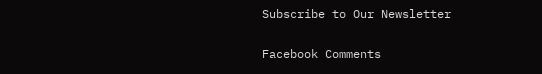Subscribe to Our Newsletter

Facebook Comments